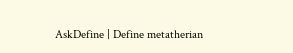AskDefine | Define metatherian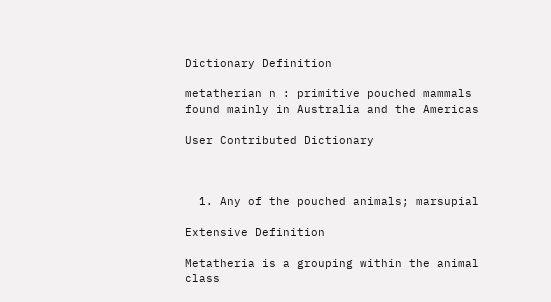Dictionary Definition

metatherian n : primitive pouched mammals found mainly in Australia and the Americas

User Contributed Dictionary



  1. Any of the pouched animals; marsupial

Extensive Definition

Metatheria is a grouping within the animal class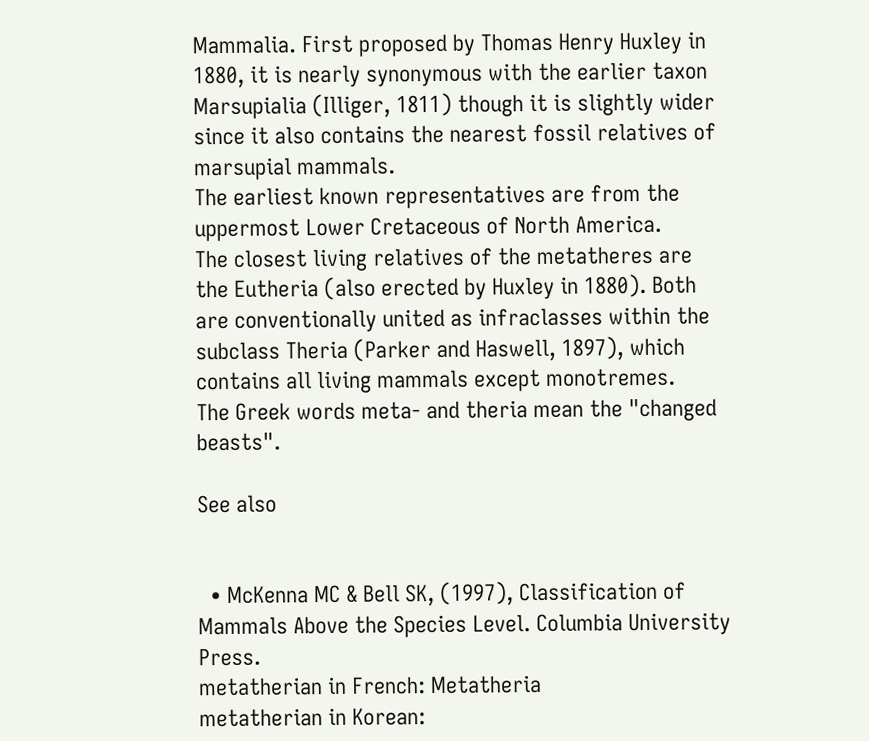Mammalia. First proposed by Thomas Henry Huxley in 1880, it is nearly synonymous with the earlier taxon Marsupialia (Illiger, 1811) though it is slightly wider since it also contains the nearest fossil relatives of marsupial mammals.
The earliest known representatives are from the uppermost Lower Cretaceous of North America.
The closest living relatives of the metatheres are the Eutheria (also erected by Huxley in 1880). Both are conventionally united as infraclasses within the subclass Theria (Parker and Haswell, 1897), which contains all living mammals except monotremes.
The Greek words meta- and theria mean the "changed beasts".

See also


  • McKenna MC & Bell SK, (1997), Classification of Mammals Above the Species Level. Columbia University Press.
metatherian in French: Metatheria
metatherian in Korean: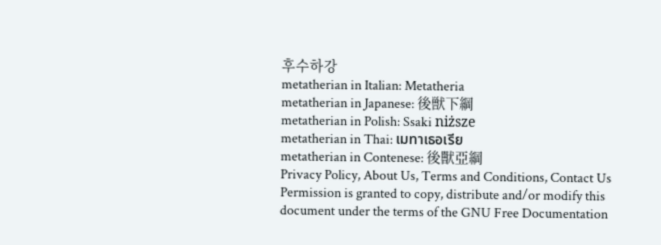후수하강
metatherian in Italian: Metatheria
metatherian in Japanese: 後獣下綱
metatherian in Polish: Ssaki niższe
metatherian in Thai: เมทาเธอเรีย
metatherian in Contenese: 後獸亞綱
Privacy Policy, About Us, Terms and Conditions, Contact Us
Permission is granted to copy, distribute and/or modify this document under the terms of the GNU Free Documentation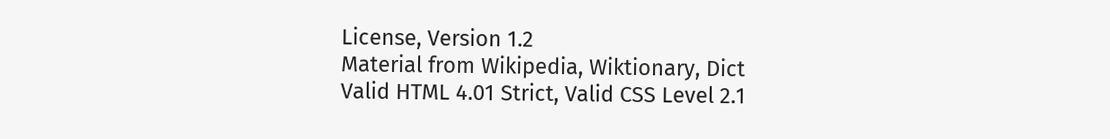License, Version 1.2
Material from Wikipedia, Wiktionary, Dict
Valid HTML 4.01 Strict, Valid CSS Level 2.1